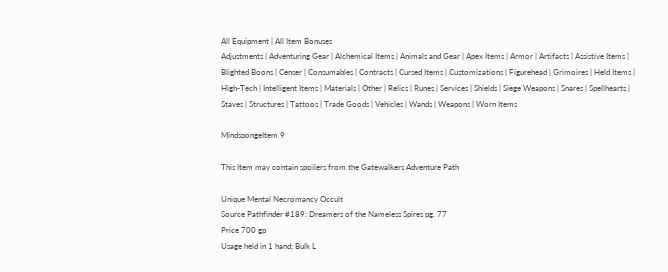All Equipment | All Item Bonuses
Adjustments | Adventuring Gear | Alchemical Items | Animals and Gear | Apex Items | Armor | Artifacts | Assistive Items | Blighted Boons | Censer | Consumables | Contracts | Cursed Items | Customizations | Figurehead | Grimoires | Held Items | High-Tech | Intelligent Items | Materials | Other | Relics | Runes | Services | Shields | Siege Weapons | Snares | Spellhearts | Staves | Structures | Tattoos | Trade Goods | Vehicles | Wands | Weapons | Worn Items

MindspongeItem 9

This Item may contain spoilers from the Gatewalkers Adventure Path

Unique Mental Necromancy Occult
Source Pathfinder #189: Dreamers of the Nameless Spires pg. 77
Price 700 gp
Usage held in 1 hand; Bulk L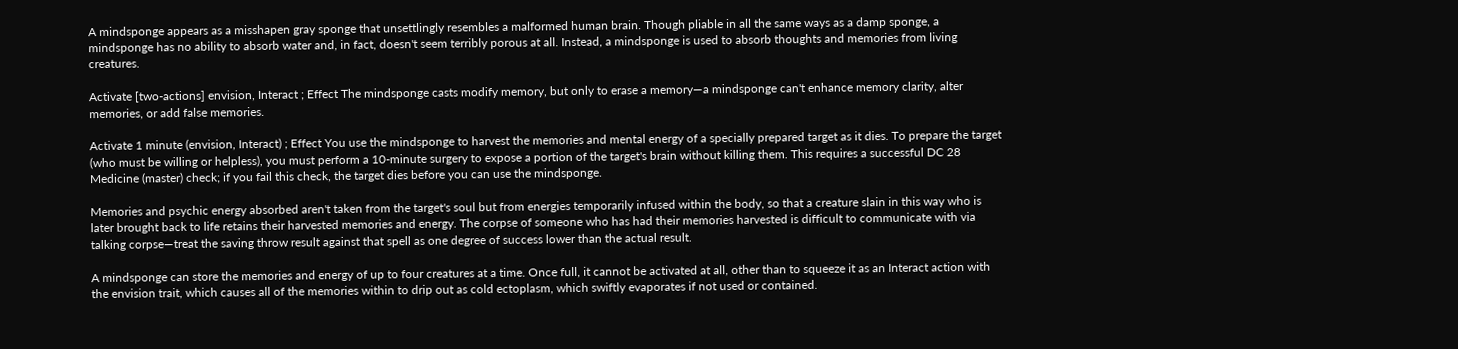A mindsponge appears as a misshapen gray sponge that unsettlingly resembles a malformed human brain. Though pliable in all the same ways as a damp sponge, a mindsponge has no ability to absorb water and, in fact, doesn't seem terribly porous at all. Instead, a mindsponge is used to absorb thoughts and memories from living creatures.

Activate [two-actions] envision, Interact ; Effect The mindsponge casts modify memory, but only to erase a memory—a mindsponge can't enhance memory clarity, alter memories, or add false memories.

Activate 1 minute (envision, Interact) ; Effect You use the mindsponge to harvest the memories and mental energy of a specially prepared target as it dies. To prepare the target (who must be willing or helpless), you must perform a 10-minute surgery to expose a portion of the target's brain without killing them. This requires a successful DC 28 Medicine (master) check; if you fail this check, the target dies before you can use the mindsponge.

Memories and psychic energy absorbed aren't taken from the target's soul but from energies temporarily infused within the body, so that a creature slain in this way who is later brought back to life retains their harvested memories and energy. The corpse of someone who has had their memories harvested is difficult to communicate with via talking corpse—treat the saving throw result against that spell as one degree of success lower than the actual result.

A mindsponge can store the memories and energy of up to four creatures at a time. Once full, it cannot be activated at all, other than to squeeze it as an Interact action with the envision trait, which causes all of the memories within to drip out as cold ectoplasm, which swiftly evaporates if not used or contained.